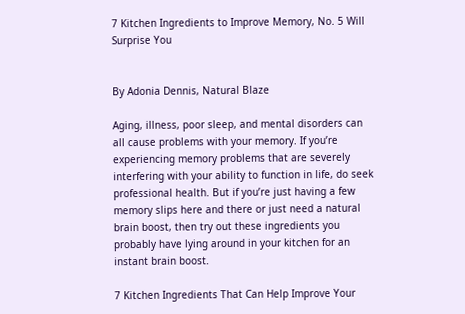7 Kitchen Ingredients to Improve Memory, No. 5 Will Surprise You


By Adonia Dennis, Natural Blaze

Aging, illness, poor sleep, and mental disorders can all cause problems with your memory. If you’re experiencing memory problems that are severely interfering with your ability to function in life, do seek professional health. But if you’re just having a few memory slips here and there or just need a natural brain boost, then try out these ingredients you probably have lying around in your kitchen for an instant brain boost.

7 Kitchen Ingredients That Can Help Improve Your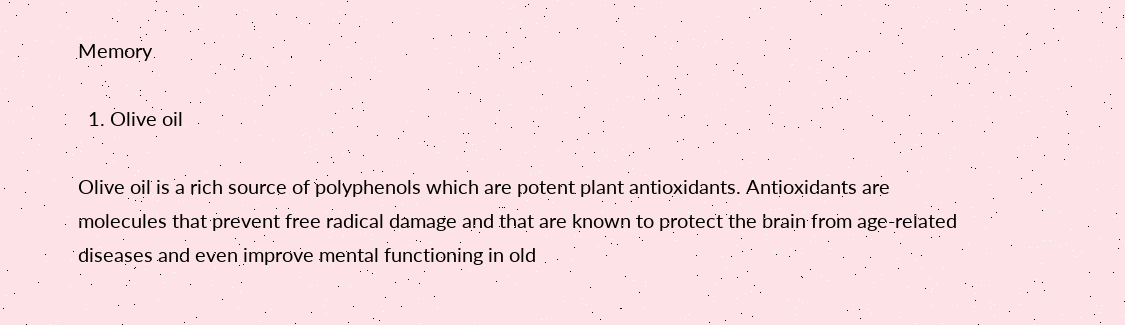Memory

  1. Olive oil

Olive oil is a rich source of polyphenols which are potent plant antioxidants. Antioxidants are molecules that prevent free radical damage and that are known to protect the brain from age-related diseases and even improve mental functioning in old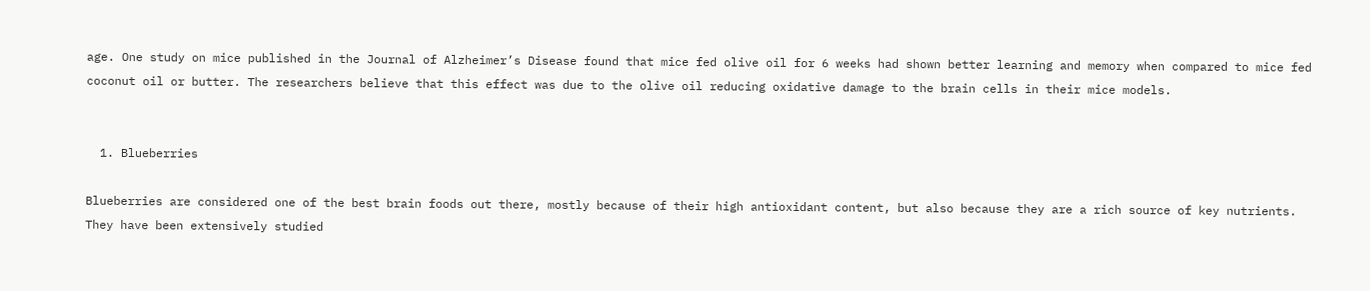age. One study on mice published in the Journal of Alzheimer’s Disease found that mice fed olive oil for 6 weeks had shown better learning and memory when compared to mice fed coconut oil or butter. The researchers believe that this effect was due to the olive oil reducing oxidative damage to the brain cells in their mice models.


  1. Blueberries

Blueberries are considered one of the best brain foods out there, mostly because of their high antioxidant content, but also because they are a rich source of key nutrients. They have been extensively studied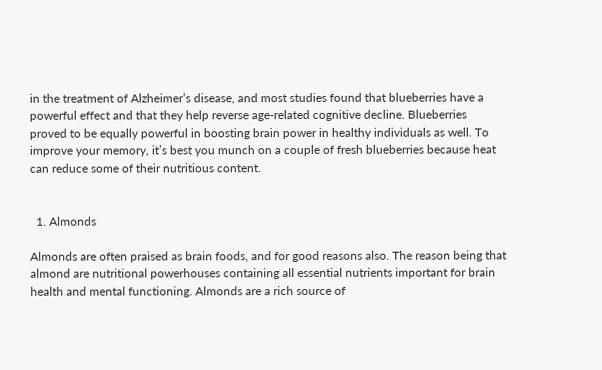in the treatment of Alzheimer’s disease, and most studies found that blueberries have a powerful effect and that they help reverse age-related cognitive decline. Blueberries proved to be equally powerful in boosting brain power in healthy individuals as well. To improve your memory, it’s best you munch on a couple of fresh blueberries because heat can reduce some of their nutritious content.


  1. Almonds

Almonds are often praised as brain foods, and for good reasons also. The reason being that almond are nutritional powerhouses containing all essential nutrients important for brain health and mental functioning. Almonds are a rich source of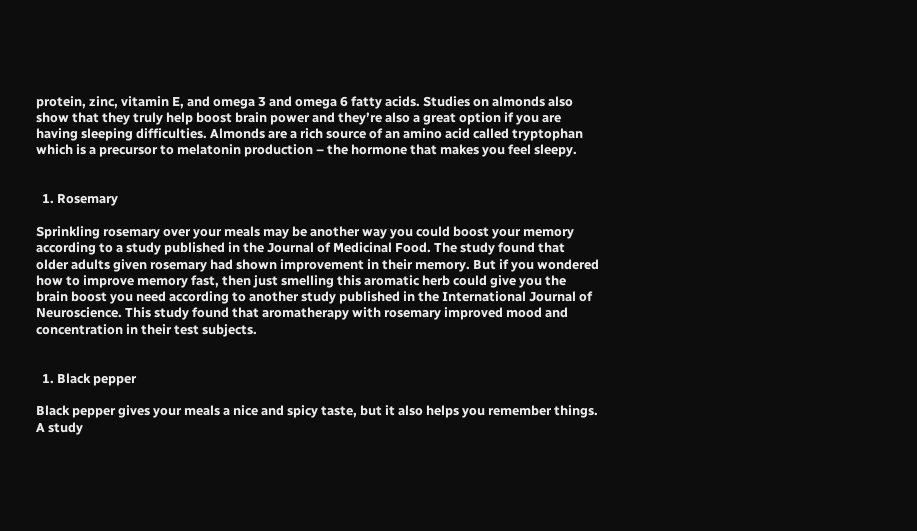protein, zinc, vitamin E, and omega 3 and omega 6 fatty acids. Studies on almonds also show that they truly help boost brain power and they’re also a great option if you are having sleeping difficulties. Almonds are a rich source of an amino acid called tryptophan which is a precursor to melatonin production – the hormone that makes you feel sleepy.


  1. Rosemary

Sprinkling rosemary over your meals may be another way you could boost your memory according to a study published in the Journal of Medicinal Food. The study found that older adults given rosemary had shown improvement in their memory. But if you wondered how to improve memory fast, then just smelling this aromatic herb could give you the brain boost you need according to another study published in the International Journal of Neuroscience. This study found that aromatherapy with rosemary improved mood and concentration in their test subjects.


  1. Black pepper

Black pepper gives your meals a nice and spicy taste, but it also helps you remember things. A study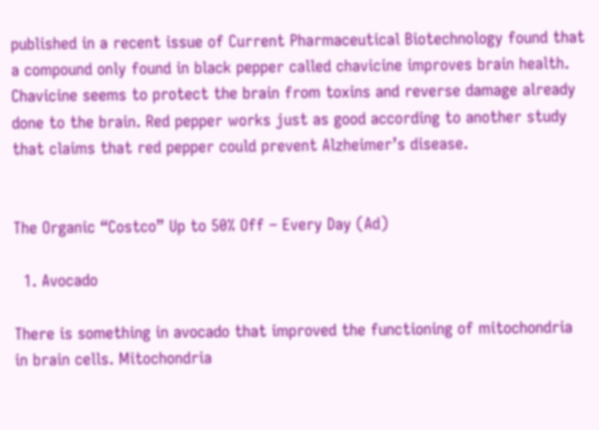published in a recent issue of Current Pharmaceutical Biotechnology found that a compound only found in black pepper called chavicine improves brain health. Chavicine seems to protect the brain from toxins and reverse damage already done to the brain. Red pepper works just as good according to another study that claims that red pepper could prevent Alzheimer’s disease.


The Organic “Costco” Up to 50% Off – Every Day (Ad)

  1. Avocado

There is something in avocado that improved the functioning of mitochondria in brain cells. Mitochondria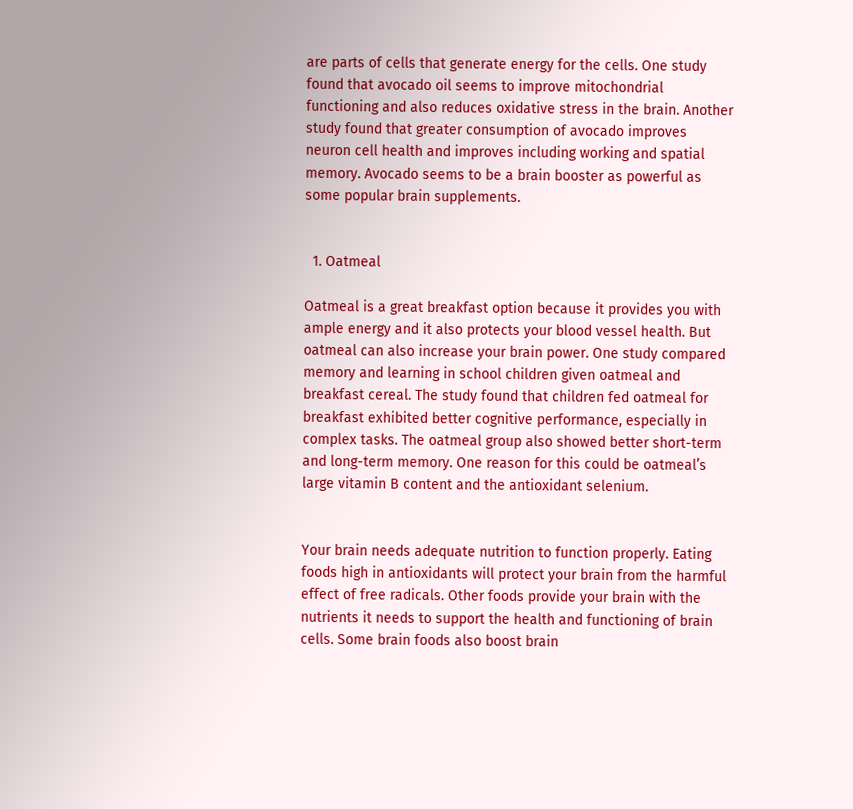are parts of cells that generate energy for the cells. One study found that avocado oil seems to improve mitochondrial functioning and also reduces oxidative stress in the brain. Another study found that greater consumption of avocado improves neuron cell health and improves including working and spatial memory. Avocado seems to be a brain booster as powerful as some popular brain supplements.


  1. Oatmeal

Oatmeal is a great breakfast option because it provides you with ample energy and it also protects your blood vessel health. But oatmeal can also increase your brain power. One study compared memory and learning in school children given oatmeal and breakfast cereal. The study found that children fed oatmeal for breakfast exhibited better cognitive performance, especially in complex tasks. The oatmeal group also showed better short-term and long-term memory. One reason for this could be oatmeal’s large vitamin B content and the antioxidant selenium.


Your brain needs adequate nutrition to function properly. Eating foods high in antioxidants will protect your brain from the harmful effect of free radicals. Other foods provide your brain with the nutrients it needs to support the health and functioning of brain cells. Some brain foods also boost brain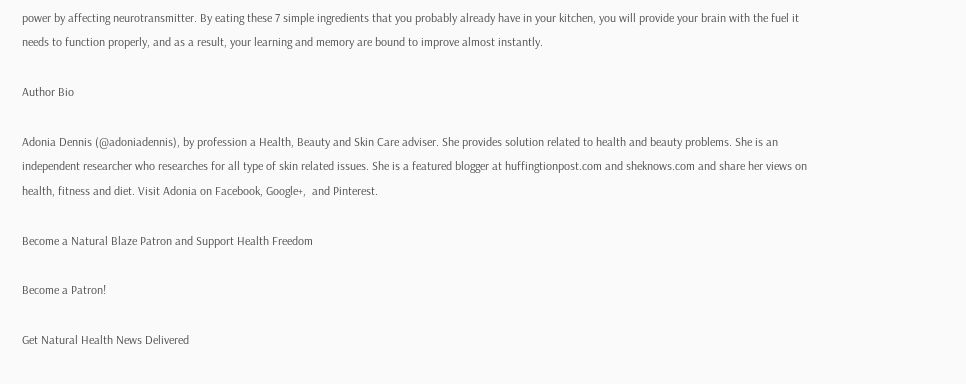power by affecting neurotransmitter. By eating these 7 simple ingredients that you probably already have in your kitchen, you will provide your brain with the fuel it needs to function properly, and as a result, your learning and memory are bound to improve almost instantly.

Author Bio

Adonia Dennis (@adoniadennis), by profession a Health, Beauty and Skin Care adviser. She provides solution related to health and beauty problems. She is an independent researcher who researches for all type of skin related issues. She is a featured blogger at huffingtionpost.com and sheknows.com and share her views on health, fitness and diet. Visit Adonia on Facebook, Google+,  and Pinterest.

Become a Natural Blaze Patron and Support Health Freedom

Become a Patron!

Get Natural Health News Delivered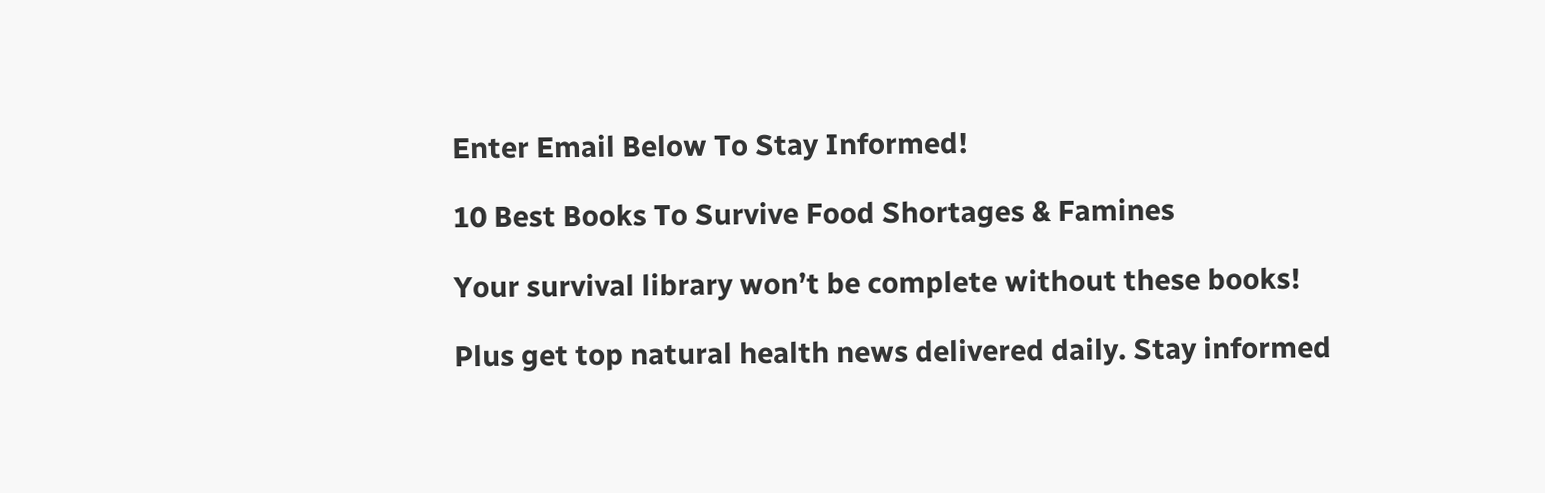Enter Email Below To Stay Informed!

10 Best Books To Survive Food Shortages & Famines

Your survival library won’t be complete without these books!

Plus get top natural health news delivered daily. Stay informed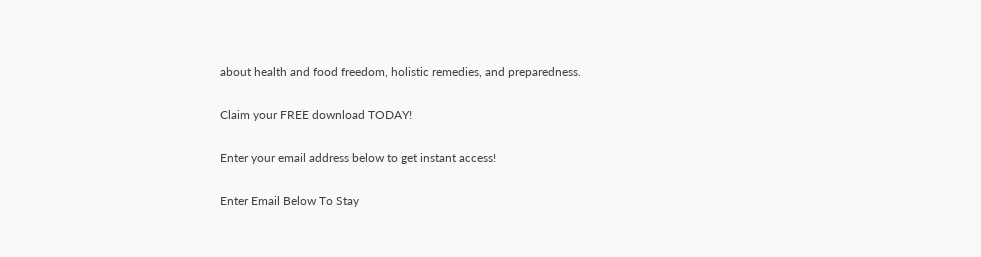about health and food freedom, holistic remedies, and preparedness.

Claim your FREE download TODAY!

Enter your email address below to get instant access!

Enter Email Below To Stay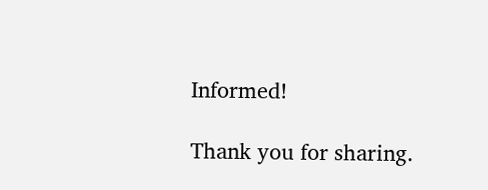Informed!

Thank you for sharing.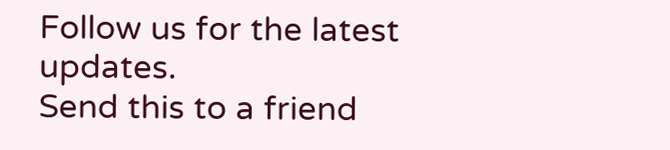Follow us for the latest updates.
Send this to a friend